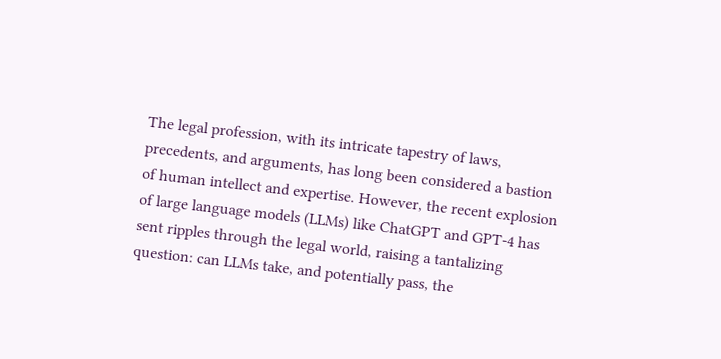The legal profession, with its intricate tapestry of laws, precedents, and arguments, has long been considered a bastion of human intellect and expertise. However, the recent explosion of large language models (LLMs) like ChatGPT and GPT-4 has sent ripples through the legal world, raising a tantalizing question: can LLMs take, and potentially pass, the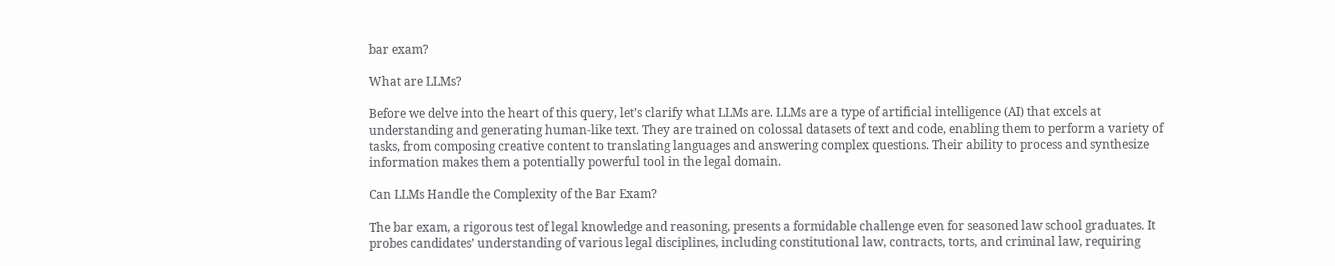bar exam?

What are LLMs?

Before we delve into the heart of this query, let’s clarify what LLMs are. LLMs are a type of artificial intelligence (AI) that excels at understanding and generating human-like text. They are trained on colossal datasets of text and code, enabling them to perform a variety of tasks, from composing creative content to translating languages and answering complex questions. Their ability to process and synthesize information makes them a potentially powerful tool in the legal domain.

Can LLMs Handle the Complexity of the Bar Exam?

The bar exam, a rigorous test of legal knowledge and reasoning, presents a formidable challenge even for seasoned law school graduates. It probes candidates’ understanding of various legal disciplines, including constitutional law, contracts, torts, and criminal law, requiring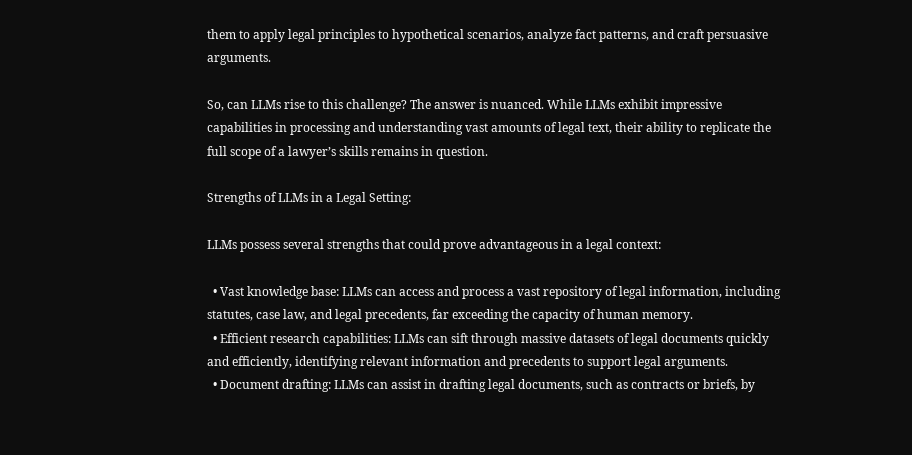them to apply legal principles to hypothetical scenarios, analyze fact patterns, and craft persuasive arguments.

So, can LLMs rise to this challenge? The answer is nuanced. While LLMs exhibit impressive capabilities in processing and understanding vast amounts of legal text, their ability to replicate the full scope of a lawyer’s skills remains in question.

Strengths of LLMs in a Legal Setting:

LLMs possess several strengths that could prove advantageous in a legal context:

  • Vast knowledge base: LLMs can access and process a vast repository of legal information, including statutes, case law, and legal precedents, far exceeding the capacity of human memory.
  • Efficient research capabilities: LLMs can sift through massive datasets of legal documents quickly and efficiently, identifying relevant information and precedents to support legal arguments.
  • Document drafting: LLMs can assist in drafting legal documents, such as contracts or briefs, by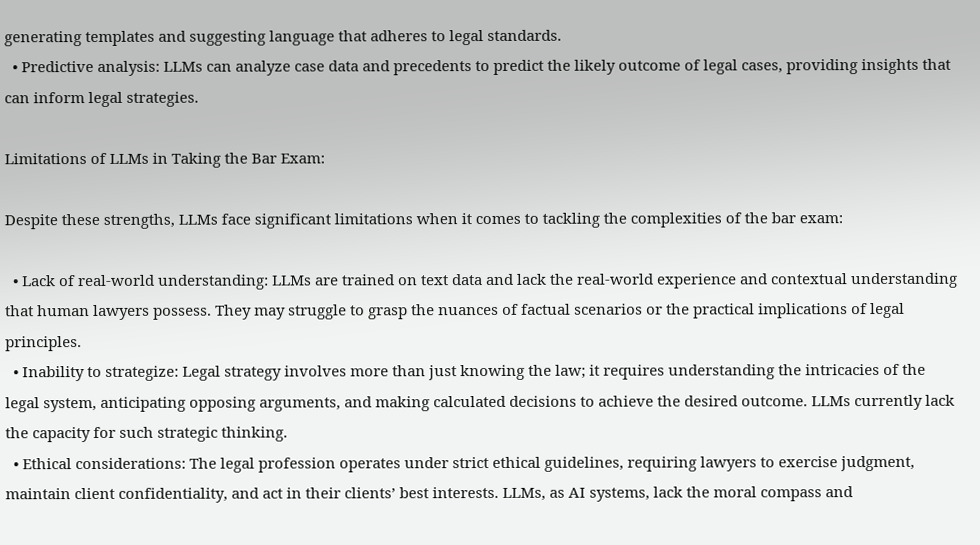generating templates and suggesting language that adheres to legal standards.
  • Predictive analysis: LLMs can analyze case data and precedents to predict the likely outcome of legal cases, providing insights that can inform legal strategies.

Limitations of LLMs in Taking the Bar Exam:

Despite these strengths, LLMs face significant limitations when it comes to tackling the complexities of the bar exam:

  • Lack of real-world understanding: LLMs are trained on text data and lack the real-world experience and contextual understanding that human lawyers possess. They may struggle to grasp the nuances of factual scenarios or the practical implications of legal principles.
  • Inability to strategize: Legal strategy involves more than just knowing the law; it requires understanding the intricacies of the legal system, anticipating opposing arguments, and making calculated decisions to achieve the desired outcome. LLMs currently lack the capacity for such strategic thinking.
  • Ethical considerations: The legal profession operates under strict ethical guidelines, requiring lawyers to exercise judgment, maintain client confidentiality, and act in their clients’ best interests. LLMs, as AI systems, lack the moral compass and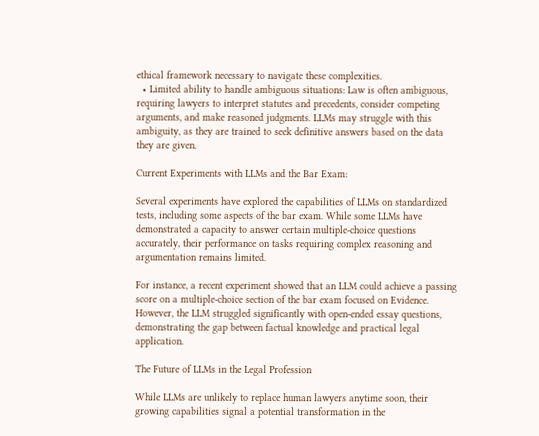ethical framework necessary to navigate these complexities.
  • Limited ability to handle ambiguous situations: Law is often ambiguous, requiring lawyers to interpret statutes and precedents, consider competing arguments, and make reasoned judgments. LLMs may struggle with this ambiguity, as they are trained to seek definitive answers based on the data they are given.

Current Experiments with LLMs and the Bar Exam:

Several experiments have explored the capabilities of LLMs on standardized tests, including some aspects of the bar exam. While some LLMs have demonstrated a capacity to answer certain multiple-choice questions accurately, their performance on tasks requiring complex reasoning and argumentation remains limited.

For instance, a recent experiment showed that an LLM could achieve a passing score on a multiple-choice section of the bar exam focused on Evidence. However, the LLM struggled significantly with open-ended essay questions, demonstrating the gap between factual knowledge and practical legal application.

The Future of LLMs in the Legal Profession

While LLMs are unlikely to replace human lawyers anytime soon, their growing capabilities signal a potential transformation in the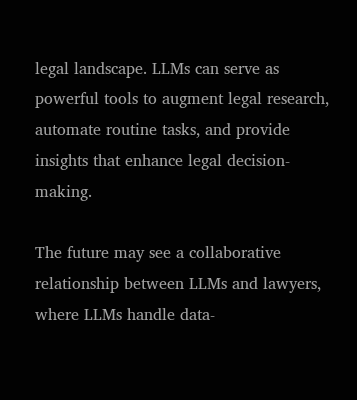legal landscape. LLMs can serve as powerful tools to augment legal research, automate routine tasks, and provide insights that enhance legal decision-making.

The future may see a collaborative relationship between LLMs and lawyers, where LLMs handle data-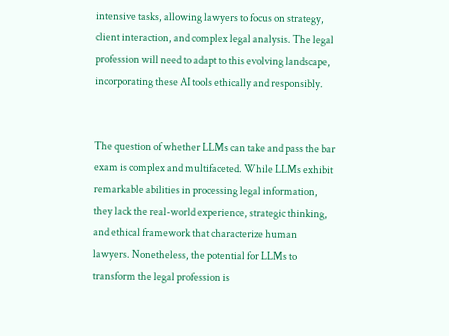intensive tasks, allowing lawyers to focus on strategy, client interaction, and complex legal analysis. The legal profession will need to adapt to this evolving landscape, incorporating these AI tools ethically and responsibly.


The question of whether LLMs can take and pass the bar exam is complex and multifaceted. While LLMs exhibit remarkable abilities in processing legal information, they lack the real-world experience, strategic thinking, and ethical framework that characterize human lawyers. Nonetheless, the potential for LLMs to transform the legal profession is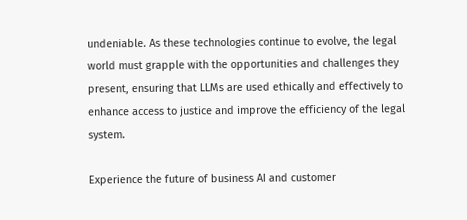undeniable. As these technologies continue to evolve, the legal world must grapple with the opportunities and challenges they present, ensuring that LLMs are used ethically and effectively to enhance access to justice and improve the efficiency of the legal system.

Experience the future of business AI and customer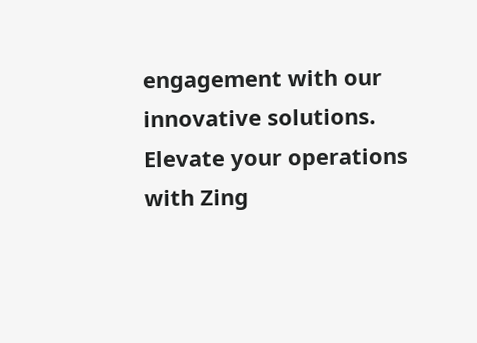engagement with our innovative solutions. Elevate your operations with Zing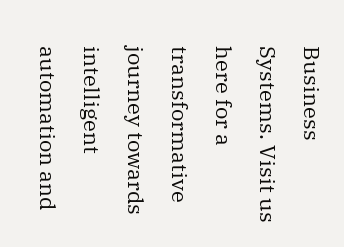Business Systems. Visit us here for a transformative journey towards intelligent automation and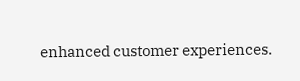enhanced customer experiences.